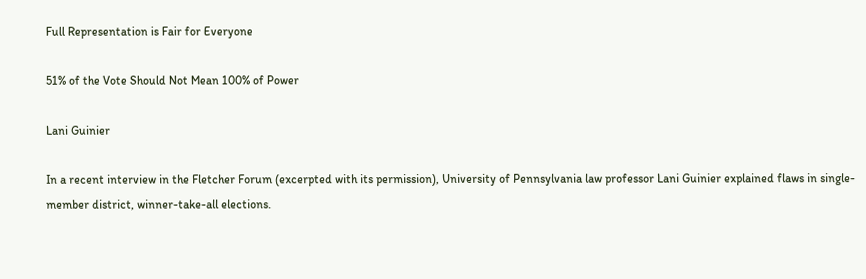Full Representation is Fair for Everyone

51% of the Vote Should Not Mean 100% of Power

Lani Guinier

In a recent interview in the Fletcher Forum (excerpted with its permission), University of Pennsylvania law professor Lani Guinier explained flaws in single-member district, winner-take-all elections.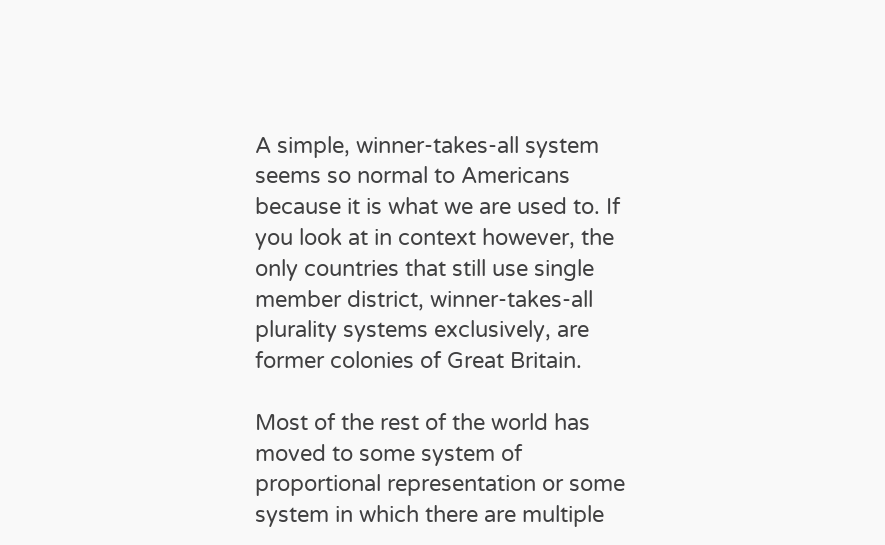A simple, winner-takes-all system seems so normal to Americans because it is what we are used to. If you look at in context however, the only countries that still use single member district, winner-takes-all plurality systems exclusively, are former colonies of Great Britain.

Most of the rest of the world has moved to some system of proportional representation or some system in which there are multiple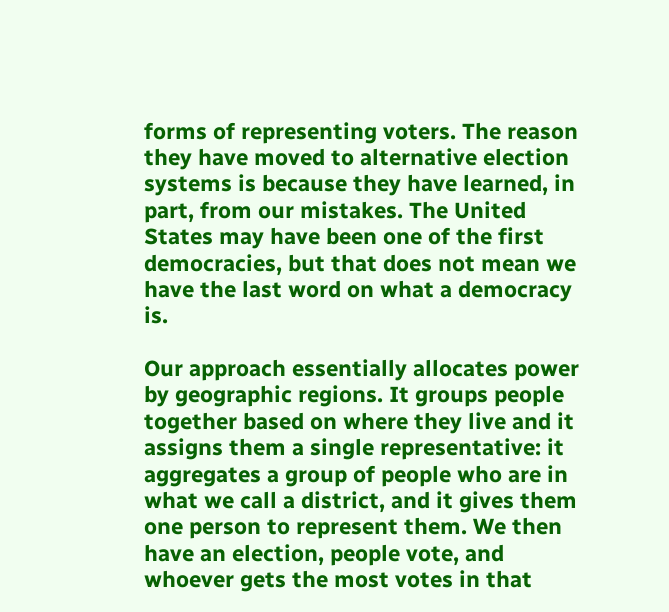forms of representing voters. The reason they have moved to alternative election systems is because they have learned, in part, from our mistakes. The United States may have been one of the first democracies, but that does not mean we have the last word on what a democracy is.

Our approach essentially allocates power by geographic regions. It groups people together based on where they live and it assigns them a single representative: it aggregates a group of people who are in what we call a district, and it gives them one person to represent them. We then have an election, people vote, and whoever gets the most votes in that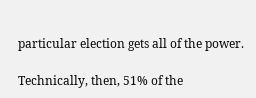particular election gets all of the power.

Technically, then, 51% of the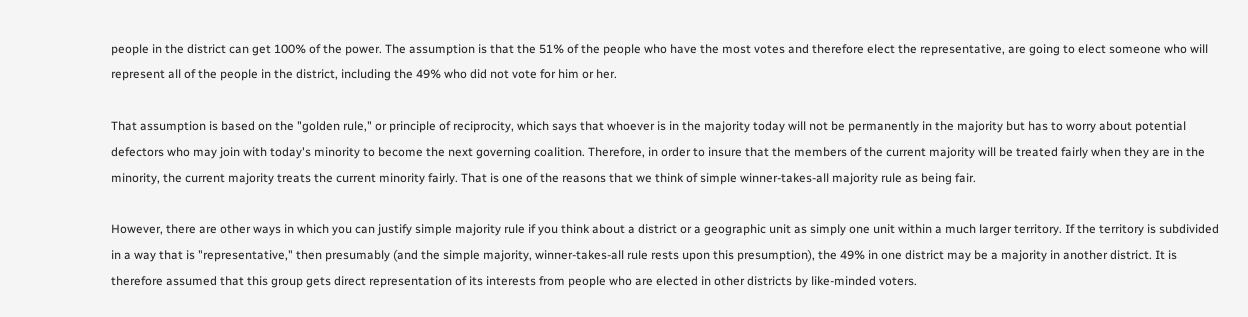people in the district can get 100% of the power. The assumption is that the 51% of the people who have the most votes and therefore elect the representative, are going to elect someone who will represent all of the people in the district, including the 49% who did not vote for him or her.

That assumption is based on the "golden rule," or principle of reciprocity, which says that whoever is in the majority today will not be permanently in the majority but has to worry about potential defectors who may join with today's minority to become the next governing coalition. Therefore, in order to insure that the members of the current majority will be treated fairly when they are in the minority, the current majority treats the current minority fairly. That is one of the reasons that we think of simple winner-takes-all majority rule as being fair.

However, there are other ways in which you can justify simple majority rule if you think about a district or a geographic unit as simply one unit within a much larger territory. If the territory is subdivided in a way that is "representative," then presumably (and the simple majority, winner-takes-all rule rests upon this presumption), the 49% in one district may be a majority in another district. It is therefore assumed that this group gets direct representation of its interests from people who are elected in other districts by like-minded voters.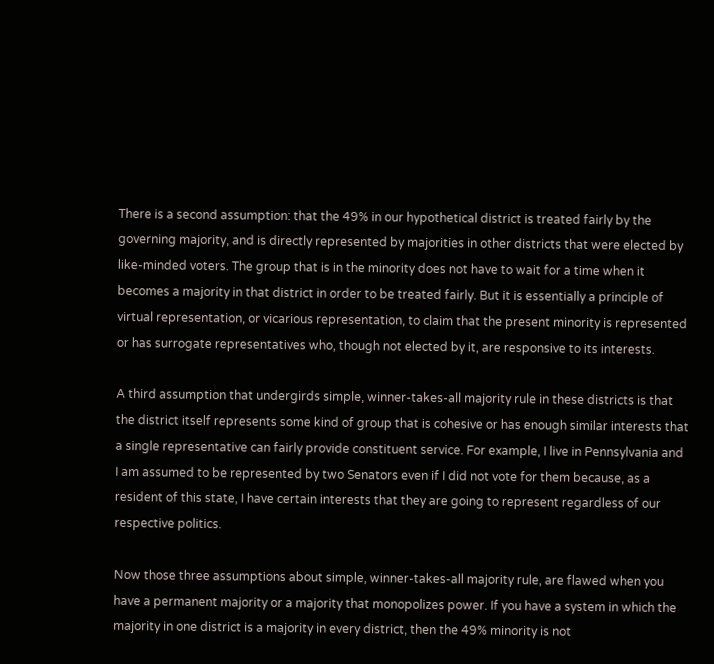There is a second assumption: that the 49% in our hypothetical district is treated fairly by the governing majority, and is directly represented by majorities in other districts that were elected by like-minded voters. The group that is in the minority does not have to wait for a time when it becomes a majority in that district in order to be treated fairly. But it is essentially a principle of virtual representation, or vicarious representation, to claim that the present minority is represented or has surrogate representatives who, though not elected by it, are responsive to its interests.

A third assumption that undergirds simple, winner-takes-all majority rule in these districts is that the district itself represents some kind of group that is cohesive or has enough similar interests that a single representative can fairly provide constituent service. For example, I live in Pennsylvania and I am assumed to be represented by two Senators even if I did not vote for them because, as a resident of this state, I have certain interests that they are going to represent regardless of our respective politics.

Now those three assumptions about simple, winner-takes-all majority rule, are flawed when you have a permanent majority or a majority that monopolizes power. If you have a system in which the majority in one district is a majority in every district, then the 49% minority is not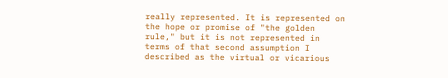really represented. It is represented on the hope or promise of "the golden rule," but it is not represented in terms of that second assumption I described as the virtual or vicarious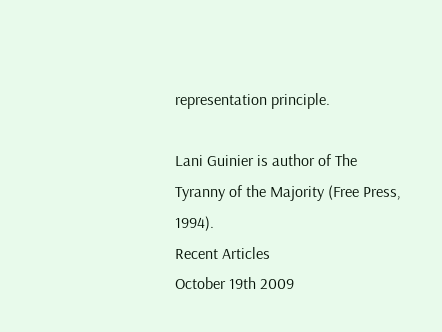representation principle.

Lani Guinier is author of The Tyranny of the Majority (Free Press, 1994).
Recent Articles
October 19th 2009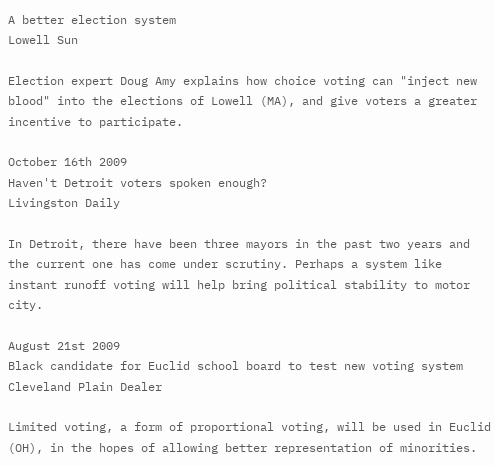A better election system
Lowell Sun

Election expert Doug Amy explains how choice voting can "inject new blood" into the elections of Lowell (MA), and give voters a greater incentive to participate.

October 16th 2009
Haven't Detroit voters spoken enough?
Livingston Daily

In Detroit, there have been three mayors in the past two years and the current one has come under scrutiny. Perhaps a system like instant runoff voting will help bring political stability to motor city.

August 21st 2009
Black candidate for Euclid school board to test new voting system
Cleveland Plain Dealer

Limited voting, a form of proportional voting, will be used in Euclid (OH), in the hopes of allowing better representation of minorities.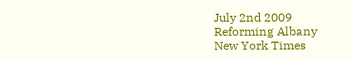July 2nd 2009
Reforming Albany
New York Times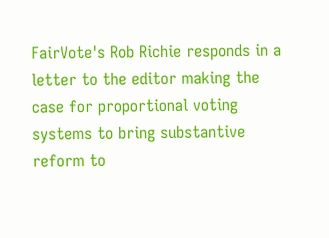FairVote's Rob Richie responds in a letter to the editor making the case for proportional voting systems to bring substantive reform to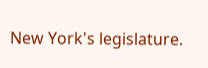New York's legislature.